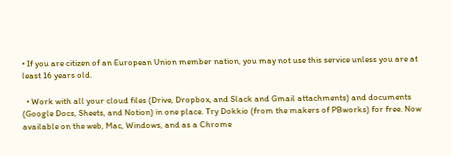• If you are citizen of an European Union member nation, you may not use this service unless you are at least 16 years old.

  • Work with all your cloud files (Drive, Dropbox, and Slack and Gmail attachments) and documents (Google Docs, Sheets, and Notion) in one place. Try Dokkio (from the makers of PBworks) for free. Now available on the web, Mac, Windows, and as a Chrome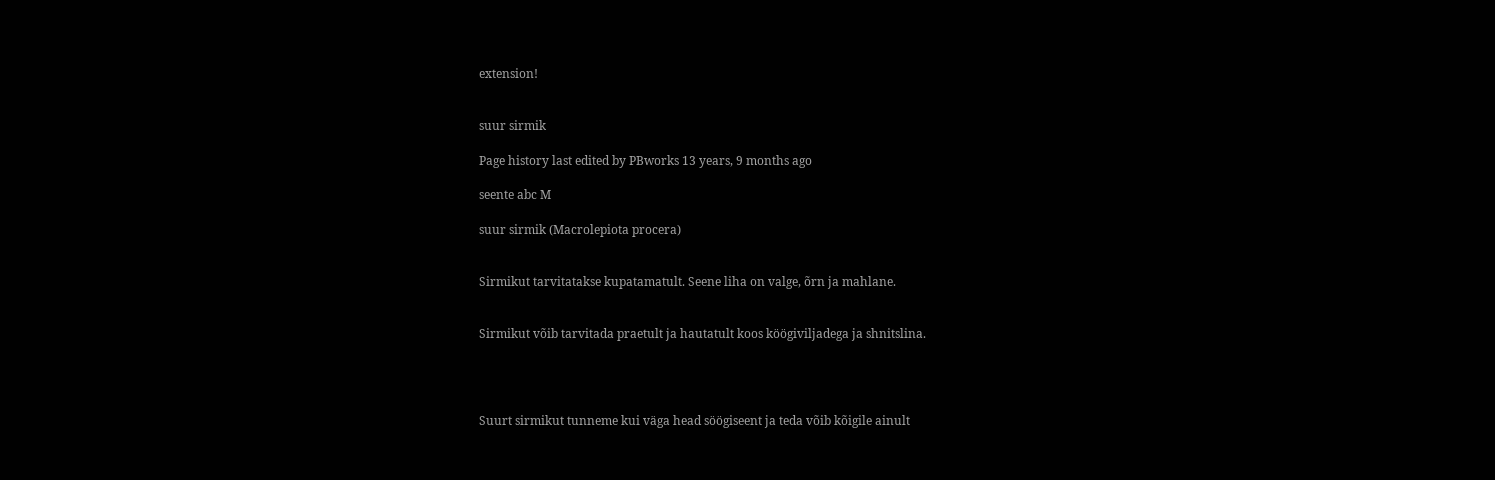extension!


suur sirmik

Page history last edited by PBworks 13 years, 9 months ago

seente abc M

suur sirmik (Macrolepiota procera)


Sirmikut tarvitatakse kupatamatult. Seene liha on valge, õrn ja mahlane.


Sirmikut võib tarvitada praetult ja hautatult koos köögiviljadega ja shnitslina.




Suurt sirmikut tunneme kui väga head söögiseent ja teda võib kõigile ainult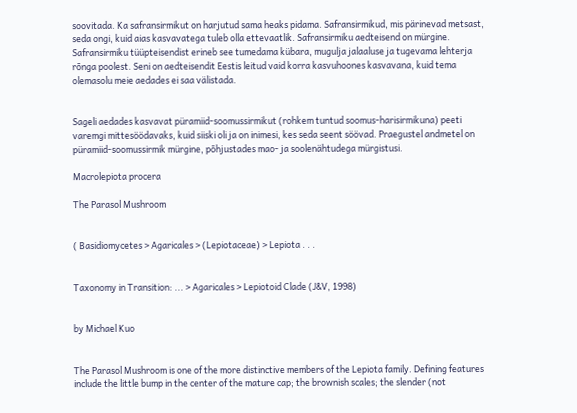soovitada. Ka safransirmikut on harjutud sama heaks pidama. Safransirmikud, mis pärinevad metsast, seda ongi, kuid aias kasvavatega tuleb olla ettevaatlik. Safransirmiku aedteisend on mürgine. Safransirmiku tüüpteisendist erineb see tumedama kübara, mugulja jalaaluse ja tugevama lehterja rõnga poolest. Seni on aedteisendit Eestis leitud vaid korra kasvuhoones kasvavana, kuid tema olemasolu meie aedades ei saa välistada.


Sageli aedades kasvavat püramiid-soomussirmikut (rohkem tuntud soomus-harisirmikuna) peeti varemgi mittesöödavaks, kuid siiski oli ja on inimesi, kes seda seent söövad. Praegustel andmetel on püramiid-soomussirmik mürgine, põhjustades mao- ja soolenähtudega mürgistusi.

Macrolepiota procera

The Parasol Mushroom


( Basidiomycetes > Agaricales > (Lepiotaceae) > Lepiota . . .


Taxonomy in Transition: ... > Agaricales > Lepiotoid Clade (J&V, 1998)


by Michael Kuo


The Parasol Mushroom is one of the more distinctive members of the Lepiota family. Defining features include the little bump in the center of the mature cap; the brownish scales; the slender (not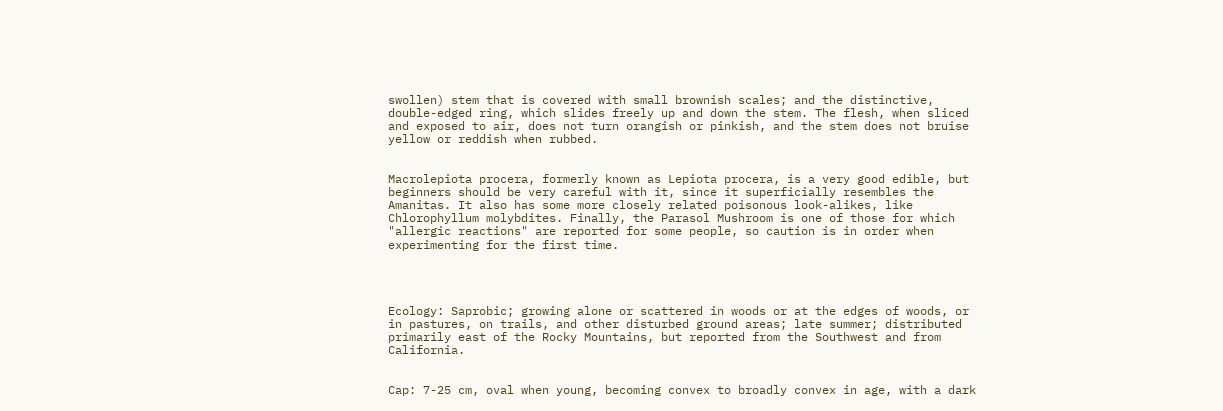swollen) stem that is covered with small brownish scales; and the distinctive, double-edged ring, which slides freely up and down the stem. The flesh, when sliced and exposed to air, does not turn orangish or pinkish, and the stem does not bruise yellow or reddish when rubbed.


Macrolepiota procera, formerly known as Lepiota procera, is a very good edible, but beginners should be very careful with it, since it superficially resembles the Amanitas. It also has some more closely related poisonous look-alikes, like Chlorophyllum molybdites. Finally, the Parasol Mushroom is one of those for which "allergic reactions" are reported for some people, so caution is in order when experimenting for the first time.




Ecology: Saprobic; growing alone or scattered in woods or at the edges of woods, or in pastures, on trails, and other disturbed ground areas; late summer; distributed primarily east of the Rocky Mountains, but reported from the Southwest and from California.


Cap: 7-25 cm, oval when young, becoming convex to broadly convex in age, with a dark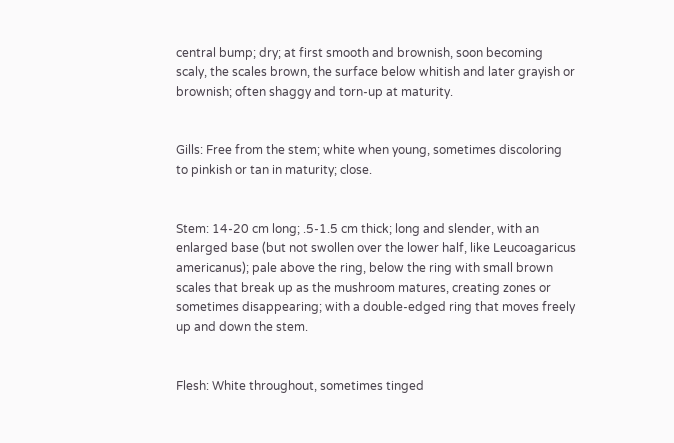central bump; dry; at first smooth and brownish, soon becoming scaly, the scales brown, the surface below whitish and later grayish or brownish; often shaggy and torn-up at maturity.


Gills: Free from the stem; white when young, sometimes discoloring to pinkish or tan in maturity; close.


Stem: 14-20 cm long; .5-1.5 cm thick; long and slender, with an enlarged base (but not swollen over the lower half, like Leucoagaricus americanus); pale above the ring, below the ring with small brown scales that break up as the mushroom matures, creating zones or sometimes disappearing; with a double-edged ring that moves freely up and down the stem.


Flesh: White throughout, sometimes tinged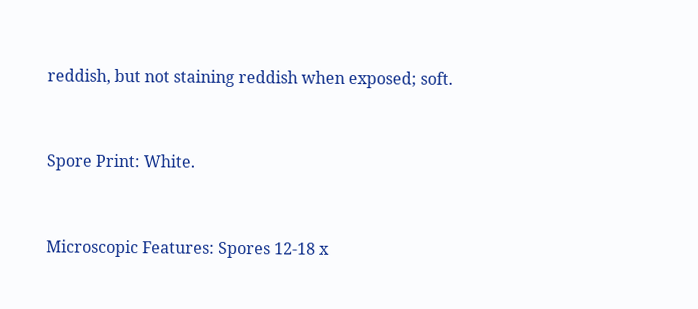reddish, but not staining reddish when exposed; soft.


Spore Print: White.


Microscopic Features: Spores 12-18 x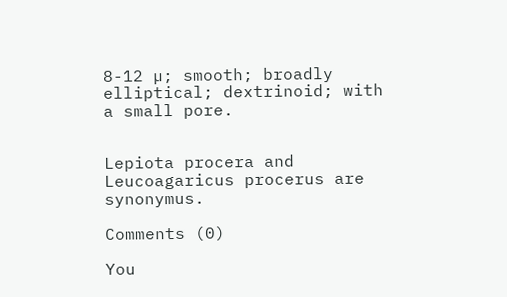8-12 µ; smooth; broadly elliptical; dextrinoid; with a small pore.


Lepiota procera and Leucoagaricus procerus are synonymus.

Comments (0)

You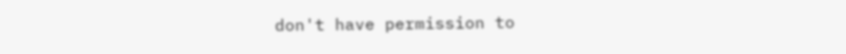don't have permission to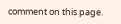comment on this page.